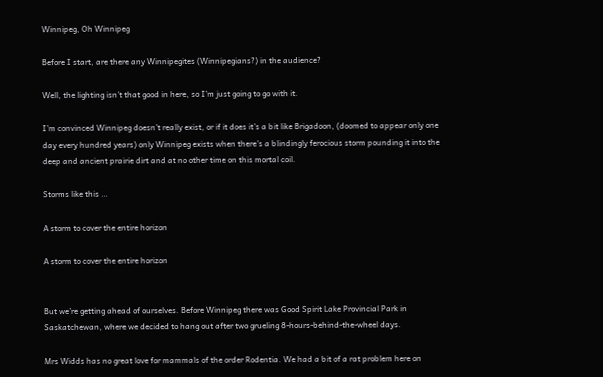Winnipeg, Oh Winnipeg

Before I start, are there any Winnipegites (Winnipegians?) in the audience?

Well, the lighting isn’t that good in here, so I’m just going to go with it.

I’m convinced Winnipeg doesn’t really exist, or if it does it’s a bit like Brigadoon, (doomed to appear only one day every hundred years) only Winnipeg exists when there’s a blindingly ferocious storm pounding it into the deep and ancient prairie dirt and at no other time on this mortal coil.

Storms like this …

A storm to cover the entire horizon

A storm to cover the entire horizon


But we’re getting ahead of ourselves. Before Winnipeg there was Good Spirit Lake Provincial Park in Saskatchewan, where we decided to hang out after two grueling 8-hours-behind-the-wheel days.

Mrs Widds has no great love for mammals of the order Rodentia. We had a bit of a rat problem here on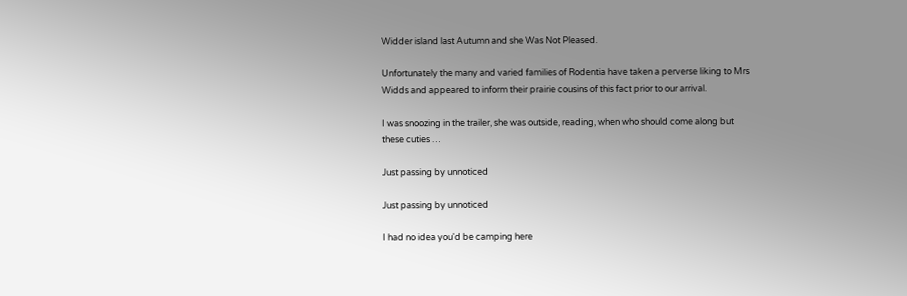Widder island last Autumn and she Was Not Pleased.

Unfortunately the many and varied families of Rodentia have taken a perverse liking to Mrs Widds and appeared to inform their prairie cousins of this fact prior to our arrival.

I was snoozing in the trailer, she was outside, reading, when who should come along but these cuties …

Just passing by unnoticed

Just passing by unnoticed

I had no idea you'd be camping here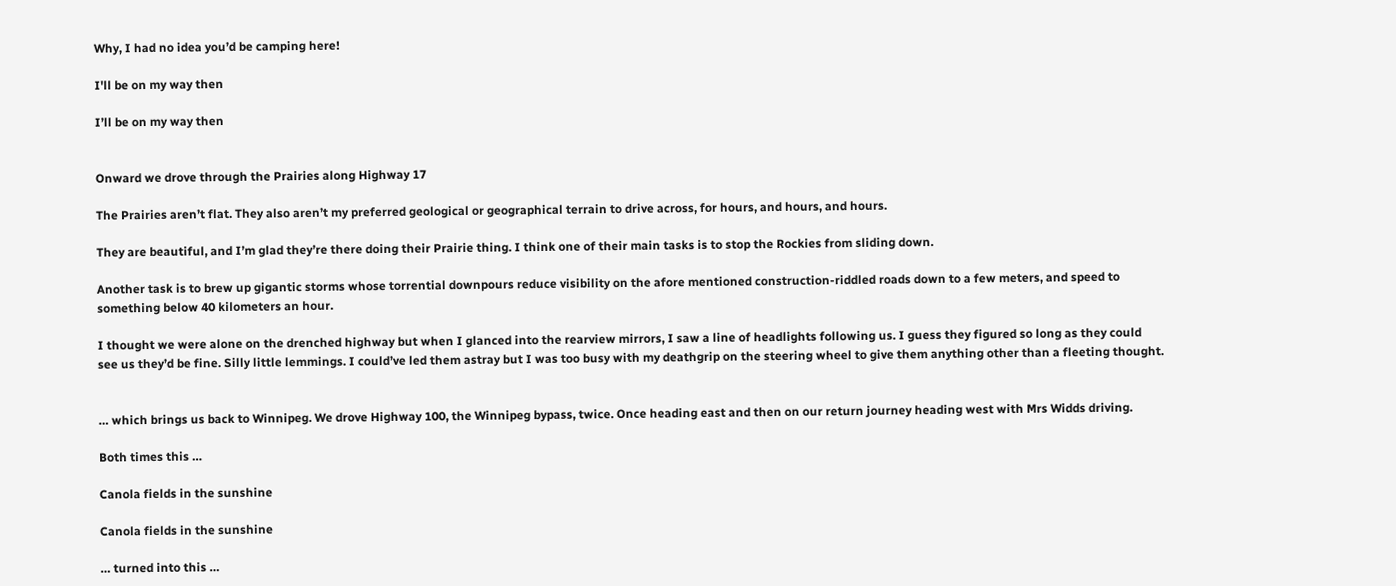Why, I had no idea you’d be camping here!

I'll be on my way then

I’ll be on my way then


Onward we drove through the Prairies along Highway 17

The Prairies aren’t flat. They also aren’t my preferred geological or geographical terrain to drive across, for hours, and hours, and hours.

They are beautiful, and I’m glad they’re there doing their Prairie thing. I think one of their main tasks is to stop the Rockies from sliding down.

Another task is to brew up gigantic storms whose torrential downpours reduce visibility on the afore mentioned construction-riddled roads down to a few meters, and speed to something below 40 kilometers an hour.

I thought we were alone on the drenched highway but when I glanced into the rearview mirrors, I saw a line of headlights following us. I guess they figured so long as they could see us they’d be fine. Silly little lemmings. I could’ve led them astray but I was too busy with my deathgrip on the steering wheel to give them anything other than a fleeting thought.


… which brings us back to Winnipeg. We drove Highway 100, the Winnipeg bypass, twice. Once heading east and then on our return journey heading west with Mrs Widds driving.

Both times this …

Canola fields in the sunshine

Canola fields in the sunshine

… turned into this …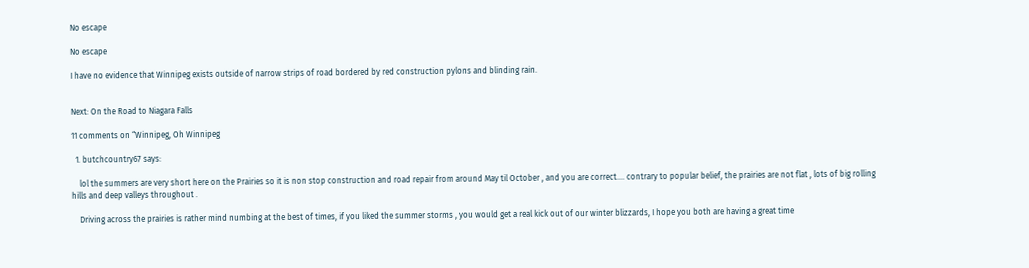No escape

No escape

I have no evidence that Winnipeg exists outside of narrow strips of road bordered by red construction pylons and blinding rain.


Next: On the Road to Niagara Falls

11 comments on “Winnipeg, Oh Winnipeg

  1. butchcountry67 says:

    lol the summers are very short here on the Prairies so it is non stop construction and road repair from around May til October , and you are correct…. contrary to popular belief, the prairies are not flat , lots of big rolling hills and deep valleys throughout .

    Driving across the prairies is rather mind numbing at the best of times, if you liked the summer storms , you would get a real kick out of our winter blizzards, I hope you both are having a great time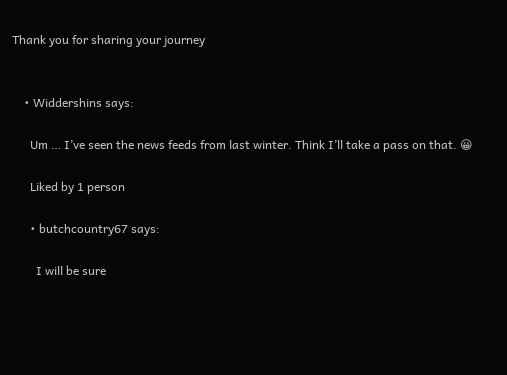Thank you for sharing your journey


    • Widdershins says:

      Um … I’ve seen the news feeds from last winter. Think I’ll take a pass on that. 😀

      Liked by 1 person

      • butchcountry67 says:

        I will be sure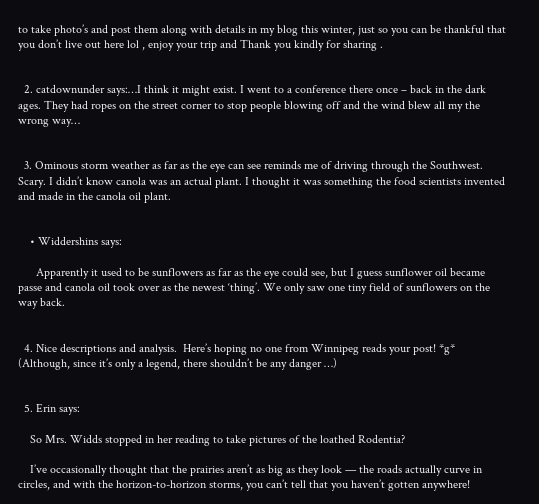to take photo’s and post them along with details in my blog this winter, just so you can be thankful that you don’t live out here lol , enjoy your trip and Thank you kindly for sharing .


  2. catdownunder says:…I think it might exist. I went to a conference there once – back in the dark ages. They had ropes on the street corner to stop people blowing off and the wind blew all my the wrong way…


  3. Ominous storm weather as far as the eye can see reminds me of driving through the Southwest. Scary. I didn’t know canola was an actual plant. I thought it was something the food scientists invented and made in the canola oil plant.


    • Widdershins says:

      Apparently it used to be sunflowers as far as the eye could see, but I guess sunflower oil became passe and canola oil took over as the newest ‘thing’. We only saw one tiny field of sunflowers on the way back.


  4. Nice descriptions and analysis.  Here’s hoping no one from Winnipeg reads your post! *g* (Although, since it’s only a legend, there shouldn’t be any danger …)


  5. Erin says:

    So Mrs. Widds stopped in her reading to take pictures of the loathed Rodentia?

    I’ve occasionally thought that the prairies aren’t as big as they look — the roads actually curve in circles, and with the horizon-to-horizon storms, you can’t tell that you haven’t gotten anywhere!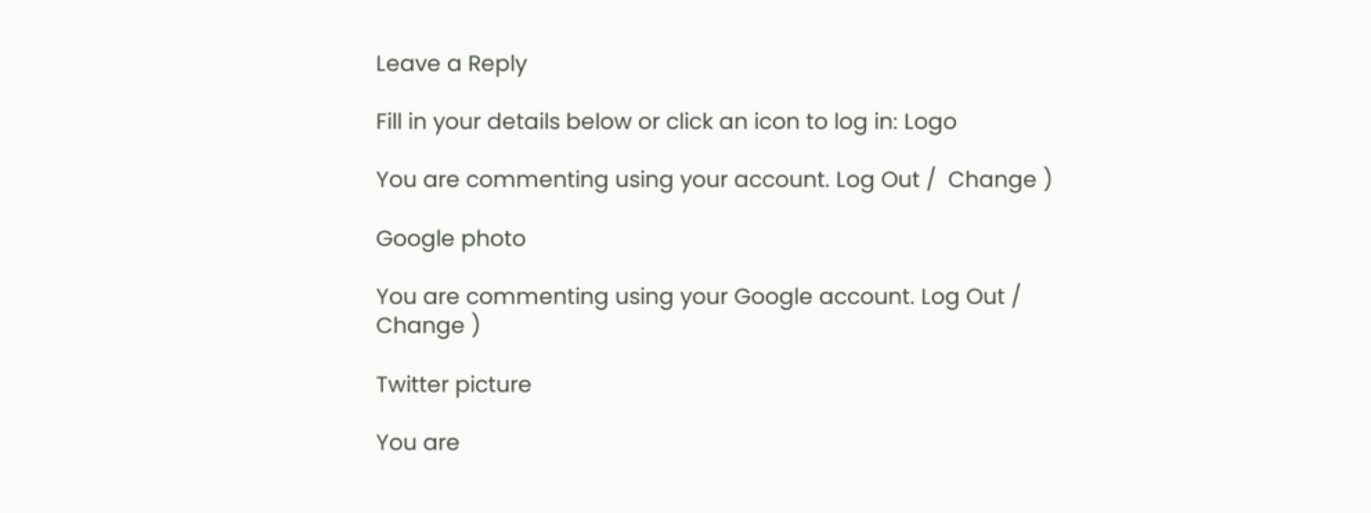Leave a Reply

Fill in your details below or click an icon to log in: Logo

You are commenting using your account. Log Out /  Change )

Google photo

You are commenting using your Google account. Log Out /  Change )

Twitter picture

You are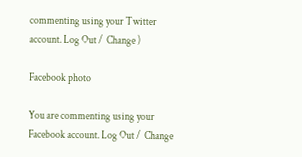commenting using your Twitter account. Log Out /  Change )

Facebook photo

You are commenting using your Facebook account. Log Out /  Change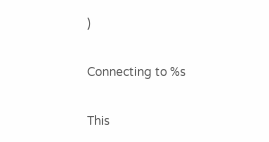)

Connecting to %s

This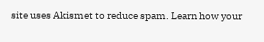site uses Akismet to reduce spam. Learn how your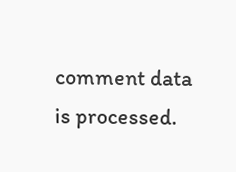comment data is processed.